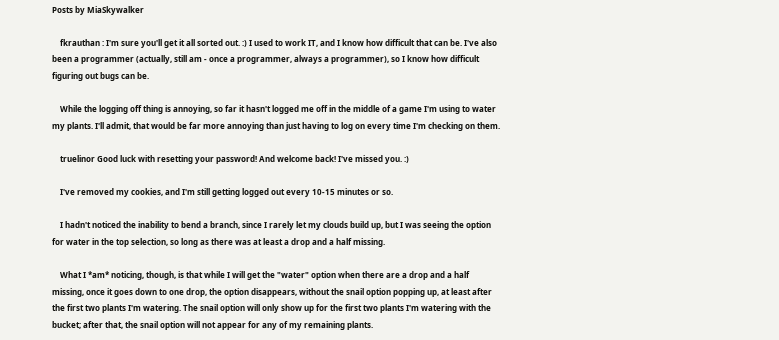Posts by MiaSkywalker

    fkrauthan : I'm sure you'll get it all sorted out. :) I used to work IT, and I know how difficult that can be. I've also been a programmer (actually, still am - once a programmer, always a programmer), so I know how difficult figuring out bugs can be.

    While the logging off thing is annoying, so far it hasn't logged me off in the middle of a game I'm using to water my plants. I'll admit, that would be far more annoying than just having to log on every time I'm checking on them.

    truelinor Good luck with resetting your password! And welcome back! I've missed you. :)

    I've removed my cookies, and I'm still getting logged out every 10-15 minutes or so.

    I hadn't noticed the inability to bend a branch, since I rarely let my clouds build up, but I was seeing the option for water in the top selection, so long as there was at least a drop and a half missing.

    What I *am* noticing, though, is that while I will get the "water" option when there are a drop and a half missing, once it goes down to one drop, the option disappears, without the snail option popping up, at least after the first two plants I'm watering. The snail option will only show up for the first two plants I'm watering with the bucket; after that, the snail option will not appear for any of my remaining plants.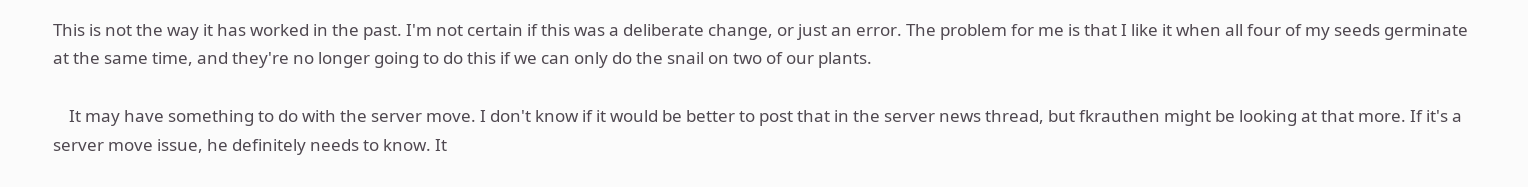This is not the way it has worked in the past. I'm not certain if this was a deliberate change, or just an error. The problem for me is that I like it when all four of my seeds germinate at the same time, and they're no longer going to do this if we can only do the snail on two of our plants.

    It may have something to do with the server move. I don't know if it would be better to post that in the server news thread, but fkrauthen might be looking at that more. If it's a server move issue, he definitely needs to know. It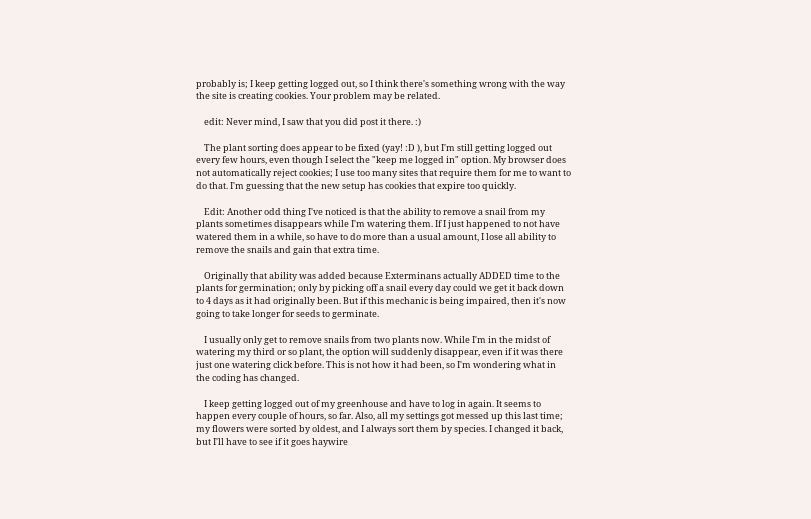probably is; I keep getting logged out, so I think there's something wrong with the way the site is creating cookies. Your problem may be related.

    edit: Never mind, I saw that you did post it there. :)

    The plant sorting does appear to be fixed (yay! :D ), but I'm still getting logged out every few hours, even though I select the "keep me logged in" option. My browser does not automatically reject cookies; I use too many sites that require them for me to want to do that. I'm guessing that the new setup has cookies that expire too quickly.

    Edit: Another odd thing I've noticed is that the ability to remove a snail from my plants sometimes disappears while I'm watering them. If I just happened to not have watered them in a while, so have to do more than a usual amount, I lose all ability to remove the snails and gain that extra time.

    Originally that ability was added because Exterminans actually ADDED time to the plants for germination; only by picking off a snail every day could we get it back down to 4 days as it had originally been. But if this mechanic is being impaired, then it's now going to take longer for seeds to germinate.

    I usually only get to remove snails from two plants now. While I'm in the midst of watering my third or so plant, the option will suddenly disappear, even if it was there just one watering click before. This is not how it had been, so I'm wondering what in the coding has changed.

    I keep getting logged out of my greenhouse and have to log in again. It seems to happen every couple of hours, so far. Also, all my settings got messed up this last time; my flowers were sorted by oldest, and I always sort them by species. I changed it back, but I'll have to see if it goes haywire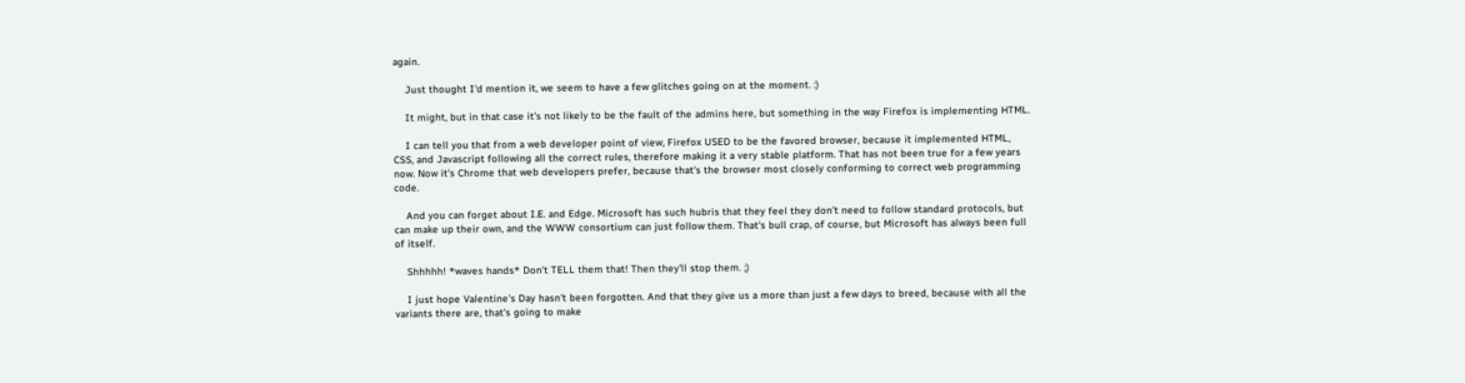again.

    Just thought I'd mention it, we seem to have a few glitches going on at the moment. :)

    It might, but in that case it's not likely to be the fault of the admins here, but something in the way Firefox is implementing HTML.

    I can tell you that from a web developer point of view, Firefox USED to be the favored browser, because it implemented HTML, CSS, and Javascript following all the correct rules, therefore making it a very stable platform. That has not been true for a few years now. Now it's Chrome that web developers prefer, because that's the browser most closely conforming to correct web programming code.

    And you can forget about I.E. and Edge. Microsoft has such hubris that they feel they don't need to follow standard protocols, but can make up their own, and the WWW consortium can just follow them. That's bull crap, of course, but Microsoft has always been full of itself.

    Shhhhh! *waves hands* Don't TELL them that! Then they'll stop them. ;)

    I just hope Valentine's Day hasn't been forgotten. And that they give us a more than just a few days to breed, because with all the variants there are, that's going to make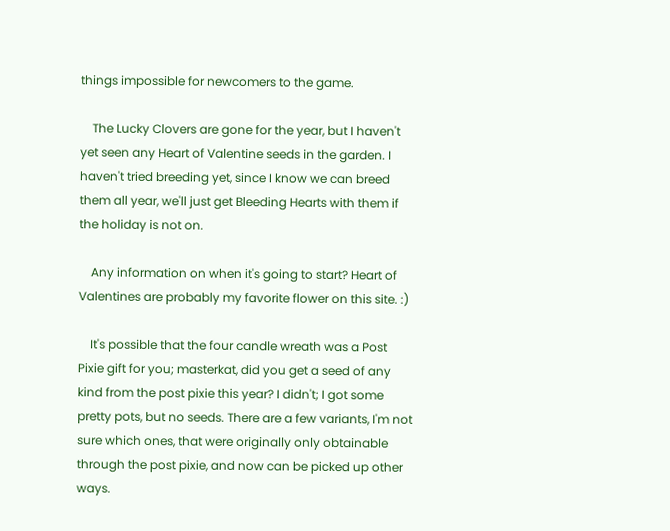things impossible for newcomers to the game.

    The Lucky Clovers are gone for the year, but I haven't yet seen any Heart of Valentine seeds in the garden. I haven't tried breeding yet, since I know we can breed them all year, we'll just get Bleeding Hearts with them if the holiday is not on.

    Any information on when it's going to start? Heart of Valentines are probably my favorite flower on this site. :)

    It's possible that the four candle wreath was a Post Pixie gift for you; masterkat, did you get a seed of any kind from the post pixie this year? I didn't; I got some pretty pots, but no seeds. There are a few variants, I'm not sure which ones, that were originally only obtainable through the post pixie, and now can be picked up other ways.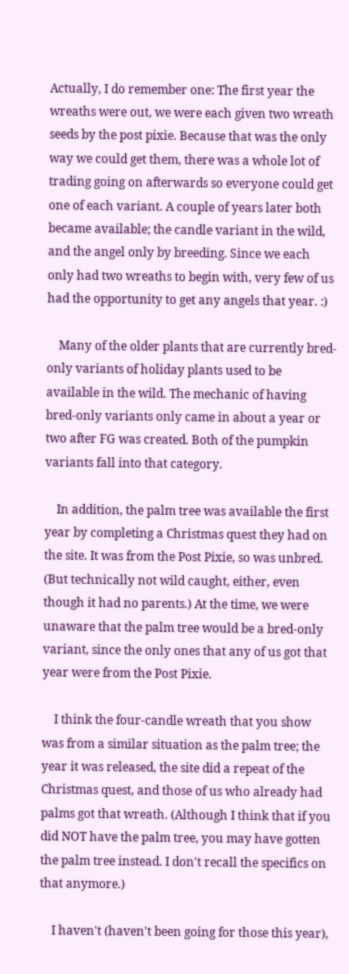Actually, I do remember one: The first year the wreaths were out, we were each given two wreath seeds by the post pixie. Because that was the only way we could get them, there was a whole lot of trading going on afterwards so everyone could get one of each variant. A couple of years later both became available; the candle variant in the wild, and the angel only by breeding. Since we each only had two wreaths to begin with, very few of us had the opportunity to get any angels that year. :)

    Many of the older plants that are currently bred-only variants of holiday plants used to be available in the wild. The mechanic of having bred-only variants only came in about a year or two after FG was created. Both of the pumpkin variants fall into that category.

    In addition, the palm tree was available the first year by completing a Christmas quest they had on the site. It was from the Post Pixie, so was unbred. (But technically not wild caught, either, even though it had no parents.) At the time, we were unaware that the palm tree would be a bred-only variant, since the only ones that any of us got that year were from the Post Pixie.

    I think the four-candle wreath that you show was from a similar situation as the palm tree; the year it was released, the site did a repeat of the Christmas quest, and those of us who already had palms got that wreath. (Although I think that if you did NOT have the palm tree, you may have gotten the palm tree instead. I don't recall the specifics on that anymore.)

    I haven't (haven't been going for those this year),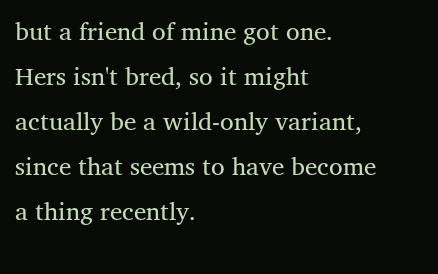but a friend of mine got one. Hers isn't bred, so it might actually be a wild-only variant, since that seems to have become a thing recently.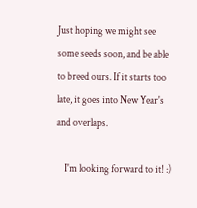Just hoping we might see some seeds soon, and be able to breed ours. If it starts too late, it goes into New Year's and overlaps.

    I'm looking forward to it! :)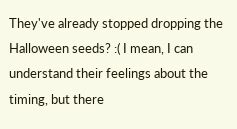They've already stopped dropping the Halloween seeds? :( I mean, I can understand their feelings about the timing, but there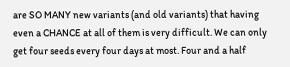are SO MANY new variants (and old variants) that having even a CHANCE at all of them is very difficult. We can only get four seeds every four days at most. Four and a half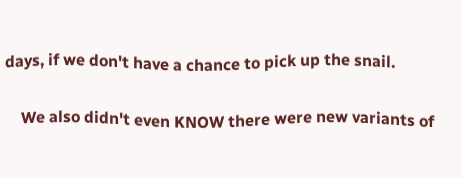days, if we don't have a chance to pick up the snail.

    We also didn't even KNOW there were new variants of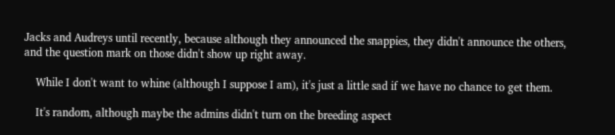Jacks and Audreys until recently, because although they announced the snappies, they didn't announce the others, and the question mark on those didn't show up right away.

    While I don't want to whine (although I suppose I am), it's just a little sad if we have no chance to get them.

    It's random, although maybe the admins didn't turn on the breeding aspect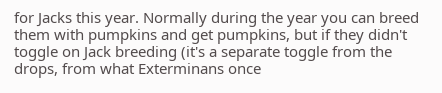for Jacks this year. Normally during the year you can breed them with pumpkins and get pumpkins, but if they didn't toggle on Jack breeding (it's a separate toggle from the drops, from what Exterminans once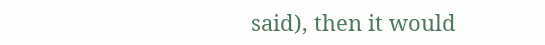said), then it would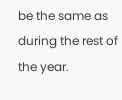be the same as during the rest of the year.